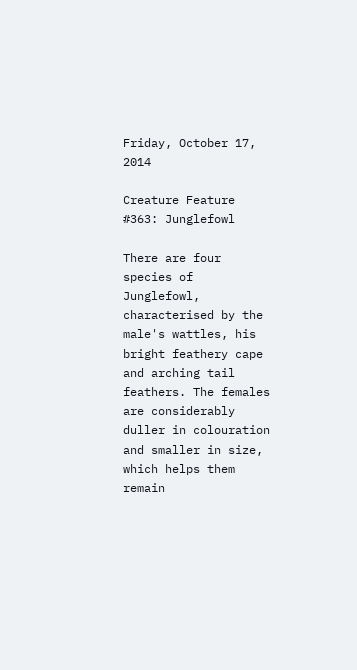Friday, October 17, 2014

Creature Feature #363: Junglefowl

There are four species of Junglefowl, characterised by the male's wattles, his bright feathery cape and arching tail feathers. The females are considerably duller in colouration and smaller in size, which helps them remain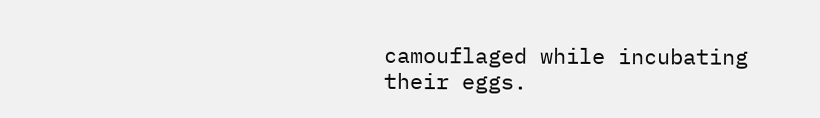camouflaged while incubating their eggs.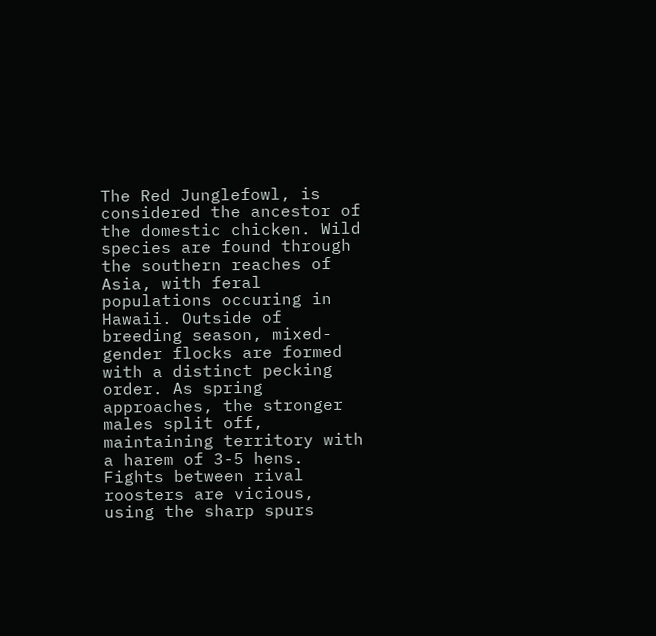The Red Junglefowl, is considered the ancestor of the domestic chicken. Wild species are found through the southern reaches of Asia, with feral populations occuring in Hawaii. Outside of breeding season, mixed-gender flocks are formed with a distinct pecking order. As spring approaches, the stronger males split off, maintaining territory with a harem of 3-5 hens. Fights between rival roosters are vicious, using the sharp spurs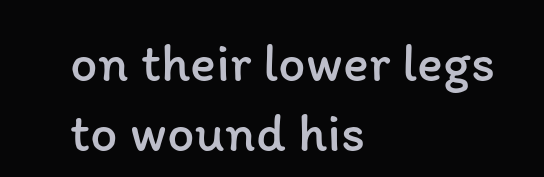on their lower legs to wound his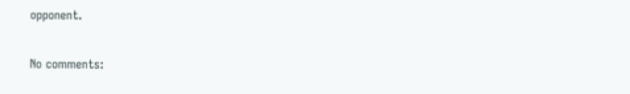opponent.

No comments: